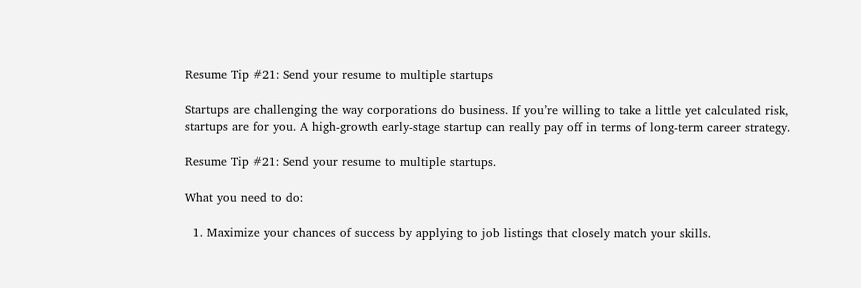Resume Tip #21: Send your resume to multiple startups

Startups are challenging the way corporations do business. If you’re willing to take a little yet calculated risk, startups are for you. A high-growth early-stage startup can really pay off in terms of long-term career strategy.

Resume Tip #21: Send your resume to multiple startups.

What you need to do:

  1. Maximize your chances of success by applying to job listings that closely match your skills.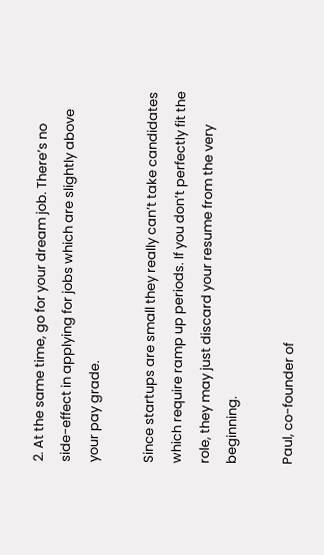2. At the same time, go for your dream job. There’s no side-effect in applying for jobs which are slightly above your pay grade.

Since startups are small they really can’t take candidates which require ramp up periods. If you don’t perfectly fit the role, they may just discard your resume from the very beginning.

Paul, co-founder of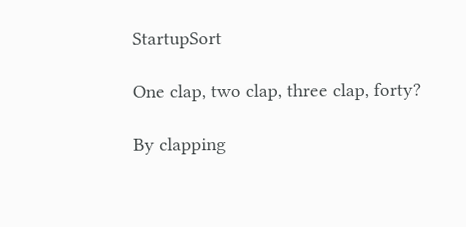StartupSort

One clap, two clap, three clap, forty?

By clapping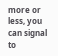more or less, you can signal to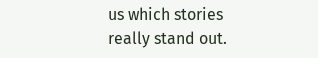us which stories really stand out.